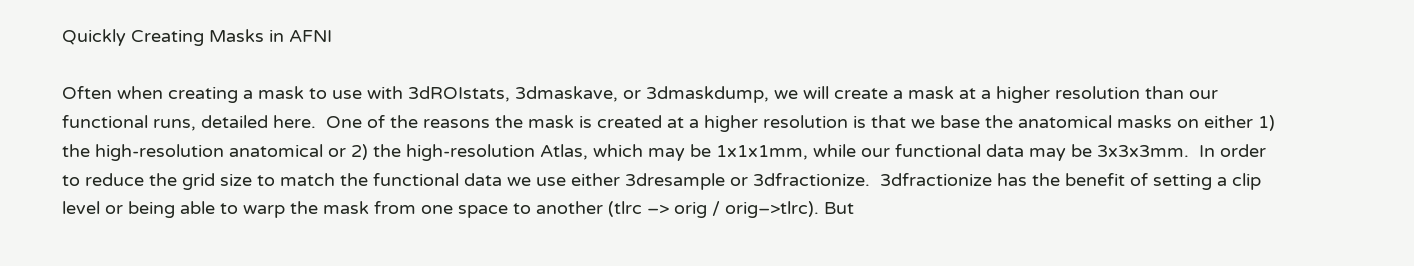Quickly Creating Masks in AFNI

Often when creating a mask to use with 3dROIstats, 3dmaskave, or 3dmaskdump, we will create a mask at a higher resolution than our functional runs, detailed here.  One of the reasons the mask is created at a higher resolution is that we base the anatomical masks on either 1) the high-resolution anatomical or 2) the high-resolution Atlas, which may be 1x1x1mm, while our functional data may be 3x3x3mm.  In order to reduce the grid size to match the functional data we use either 3dresample or 3dfractionize.  3dfractionize has the benefit of setting a clip level or being able to warp the mask from one space to another (tlrc –> orig / orig–>tlrc). But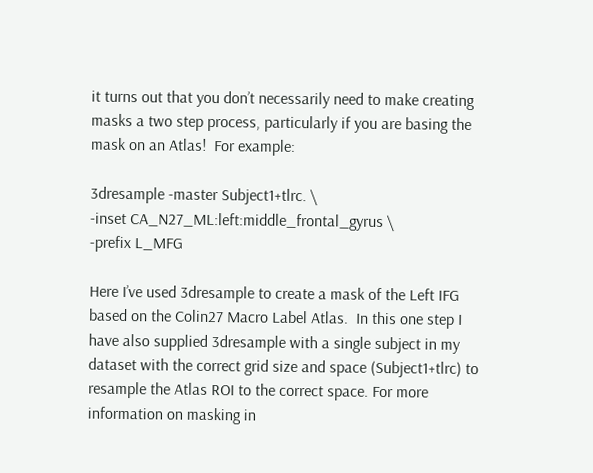it turns out that you don’t necessarily need to make creating masks a two step process, particularly if you are basing the mask on an Atlas!  For example:

3dresample -master Subject1+tlrc. \
-inset CA_N27_ML:left:middle_frontal_gyrus \
-prefix L_MFG

Here I’ve used 3dresample to create a mask of the Left IFG based on the Colin27 Macro Label Atlas.  In this one step I have also supplied 3dresample with a single subject in my dataset with the correct grid size and space (Subject1+tlrc) to resample the Atlas ROI to the correct space. For more information on masking in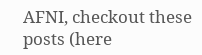AFNI, checkout these posts (here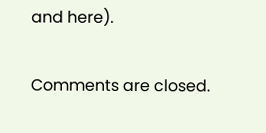and here).

Comments are closed.